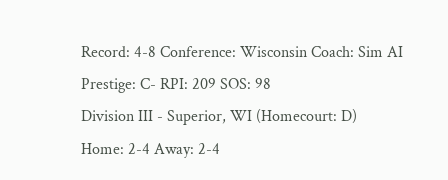Record: 4-8 Conference: Wisconsin Coach: Sim AI Prestige: C- RPI: 209 SOS: 98
Division III - Superior, WI (Homecourt: D)
Home: 2-4 Away: 2-4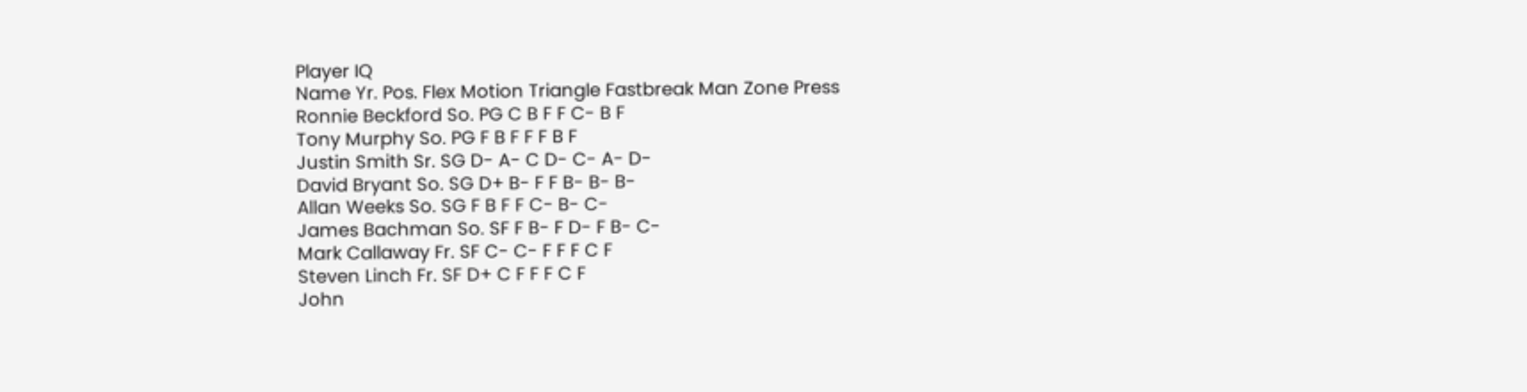Player IQ
Name Yr. Pos. Flex Motion Triangle Fastbreak Man Zone Press
Ronnie Beckford So. PG C B F F C- B F
Tony Murphy So. PG F B F F F B F
Justin Smith Sr. SG D- A- C D- C- A- D-
David Bryant So. SG D+ B- F F B- B- B-
Allan Weeks So. SG F B F F C- B- C-
James Bachman So. SF F B- F D- F B- C-
Mark Callaway Fr. SF C- C- F F F C F
Steven Linch Fr. SF D+ C F F F C F
John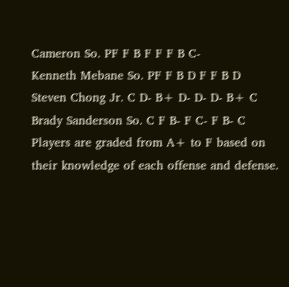Cameron So. PF F B F F F B C-
Kenneth Mebane So. PF F B D F F B D
Steven Chong Jr. C D- B+ D- D- D- B+ C
Brady Sanderson So. C F B- F C- F B- C
Players are graded from A+ to F based on their knowledge of each offense and defense.